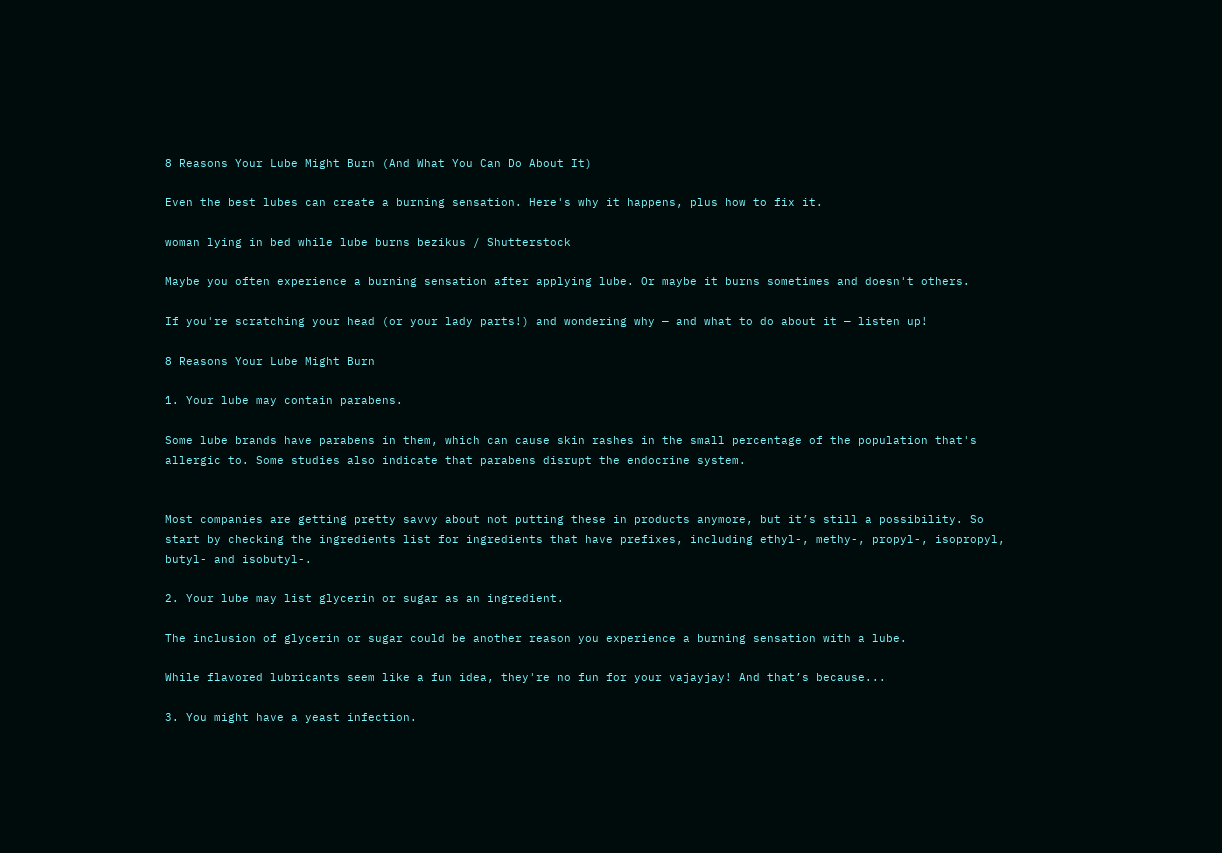8 Reasons Your Lube Might Burn (And What You Can Do About It)

Even the best lubes can create a burning sensation. Here's why it happens, plus how to fix it.

woman lying in bed while lube burns bezikus / Shutterstock

Maybe you often experience a burning sensation after applying lube. Or maybe it burns sometimes and doesn't others.

If you're scratching your head (or your lady parts!) and wondering why — and what to do about it — listen up!

8 Reasons Your Lube Might Burn

1. Your lube may contain parabens.

Some lube brands have parabens in them, which can cause skin rashes in the small percentage of the population that's allergic to. Some studies also indicate that parabens disrupt the endocrine system.


Most companies are getting pretty savvy about not putting these in products anymore, but it’s still a possibility. So start by checking the ingredients list for ingredients that have prefixes, including ethyl-, methy-, propyl-, isopropyl, butyl- and isobutyl-.

2. Your lube may list glycerin or sugar as an ingredient.

The inclusion of glycerin or sugar could be another reason you experience a burning sensation with a lube.

While flavored lubricants seem like a fun idea, they're no fun for your vajayjay! And that’s because...

3. You might have a yeast infection.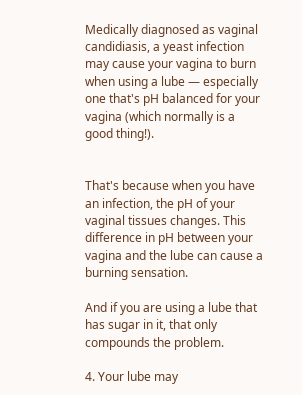Medically diagnosed as vaginal candidiasis, a yeast infection may cause your vagina to burn when using a lube — especially one that's pH balanced for your vagina (which normally is a good thing!).


That's because when you have an infection, the pH of your vaginal tissues changes. This difference in pH between your vagina and the lube can cause a burning sensation.

And if you are using a lube that has sugar in it, that only compounds the problem.

4. Your lube may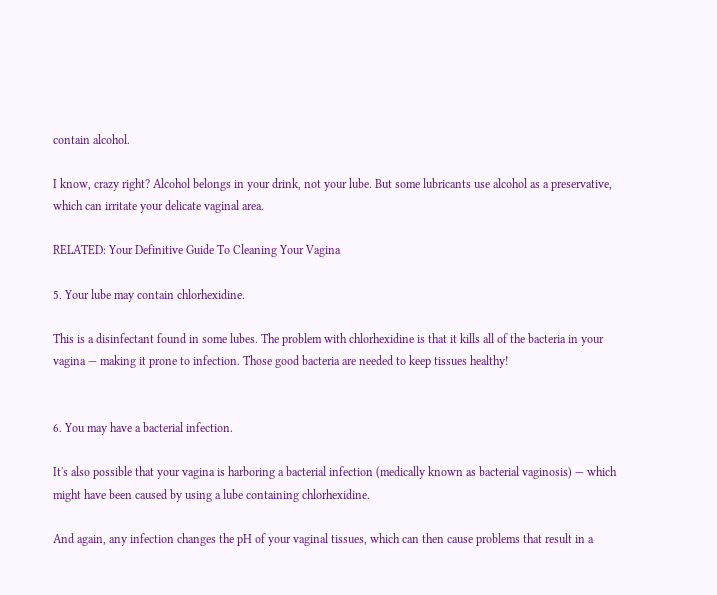contain alcohol.

I know, crazy right? Alcohol belongs in your drink, not your lube. But some lubricants use alcohol as a preservative, which can irritate your delicate vaginal area.

RELATED: Your Definitive Guide To Cleaning Your Vagina

5. Your lube may contain chlorhexidine.

This is a disinfectant found in some lubes. The problem with chlorhexidine is that it kills all of the bacteria in your vagina — making it prone to infection. Those good bacteria are needed to keep tissues healthy!


6. You may have a bacterial infection.

It's also possible that your vagina is harboring a bacterial infection (medically known as bacterial vaginosis) — which might have been caused by using a lube containing chlorhexidine.

And again, any infection changes the pH of your vaginal tissues, which can then cause problems that result in a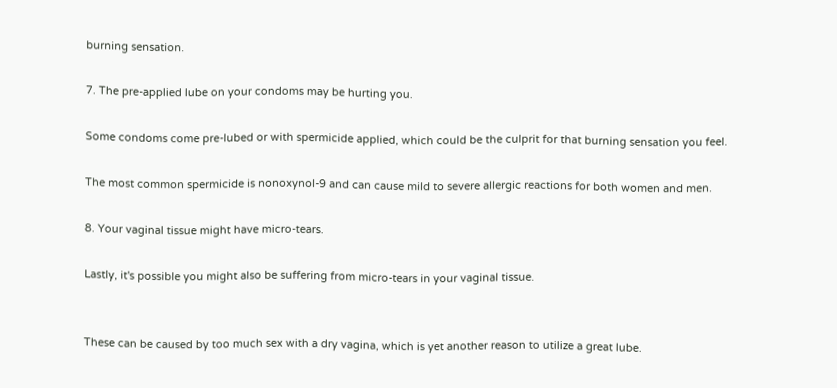burning sensation.

7. The pre-applied lube on your condoms may be hurting you.

Some condoms come pre-lubed or with spermicide applied, which could be the culprit for that burning sensation you feel.

The most common spermicide is nonoxynol-9 and can cause mild to severe allergic reactions for both women and men.

8. Your vaginal tissue might have micro-tears.

Lastly, it's possible you might also be suffering from micro-tears in your vaginal tissue.


These can be caused by too much sex with a dry vagina, which is yet another reason to utilize a great lube.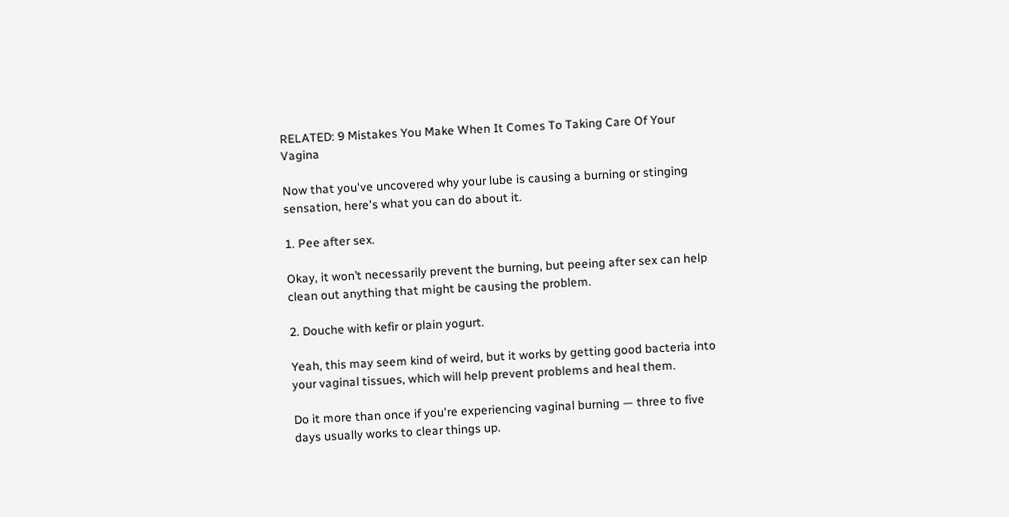RELATED: 9 Mistakes You Make When It Comes To Taking Care Of Your Vagina

Now that you've uncovered why your lube is causing a burning or stinging sensation, here's what you can do about it.

1. Pee after sex.

Okay, it won’t necessarily prevent the burning, but peeing after sex can help clean out anything that might be causing the problem.

2. Douche with kefir or plain yogurt.

Yeah, this may seem kind of weird, but it works by getting good bacteria into your vaginal tissues, which will help prevent problems and heal them.

Do it more than once if you're experiencing vaginal burning — three to five days usually works to clear things up.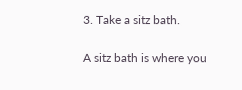3. Take a sitz bath.

A sitz bath is where you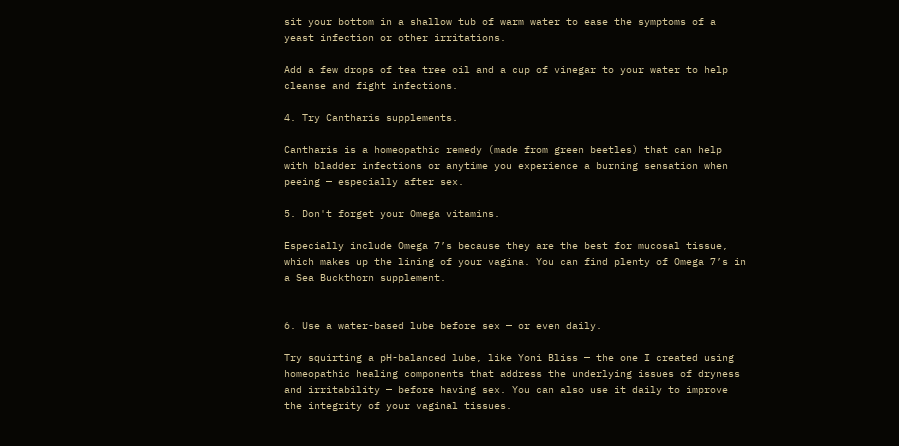sit your bottom in a shallow tub of warm water to ease the symptoms of a yeast infection or other irritations.

Add a few drops of tea tree oil and a cup of vinegar to your water to help cleanse and fight infections.

4. Try Cantharis supplements.

Cantharis is a homeopathic remedy (made from green beetles) that can help with bladder infections or anytime you experience a burning sensation when peeing — especially after sex.

5. Don't forget your Omega vitamins.

Especially include Omega 7’s because they are the best for mucosal tissue, which makes up the lining of your vagina. You can find plenty of Omega 7’s in a Sea Buckthorn supplement.


6. Use a water-based lube before sex — or even daily.

Try squirting a pH-balanced lube, like Yoni Bliss — the one I created using homeopathic healing components that address the underlying issues of dryness and irritability — before having sex. You can also use it daily to improve the integrity of your vaginal tissues.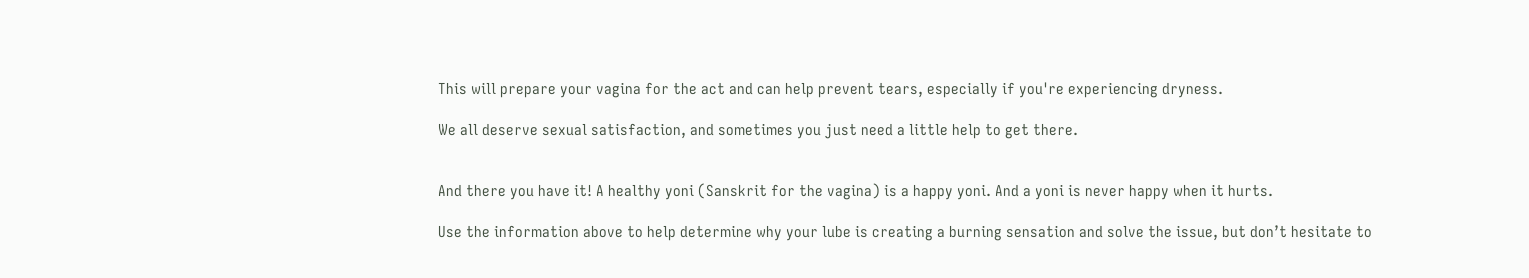This will prepare your vagina for the act and can help prevent tears, especially if you're experiencing dryness.

We all deserve sexual satisfaction, and sometimes you just need a little help to get there.


And there you have it! A healthy yoni (Sanskrit for the vagina) is a happy yoni. And a yoni is never happy when it hurts.

Use the information above to help determine why your lube is creating a burning sensation and solve the issue, but don’t hesitate to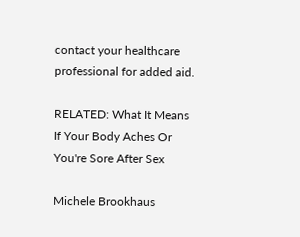contact your healthcare professional for added aid.

RELATED: What It Means If Your Body Aches Or You're Sore After Sex

Michele Brookhaus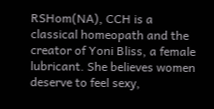RSHom(NA), CCH is a classical homeopath and the creator of Yoni Bliss, a female lubricant. She believes women deserve to feel sexy,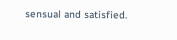sensual and satisfied.